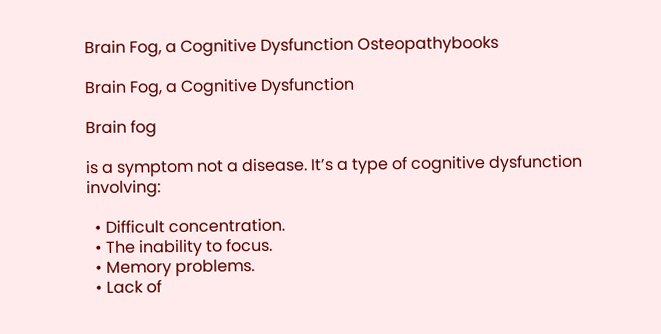Brain Fog, a Cognitive Dysfunction Osteopathybooks

Brain Fog, a Cognitive Dysfunction

Brain fog

is a symptom not a disease. It’s a type of cognitive dysfunction involving:

  • Difficult concentration.
  • The inability to focus.
  • Memory problems.
  • Lack of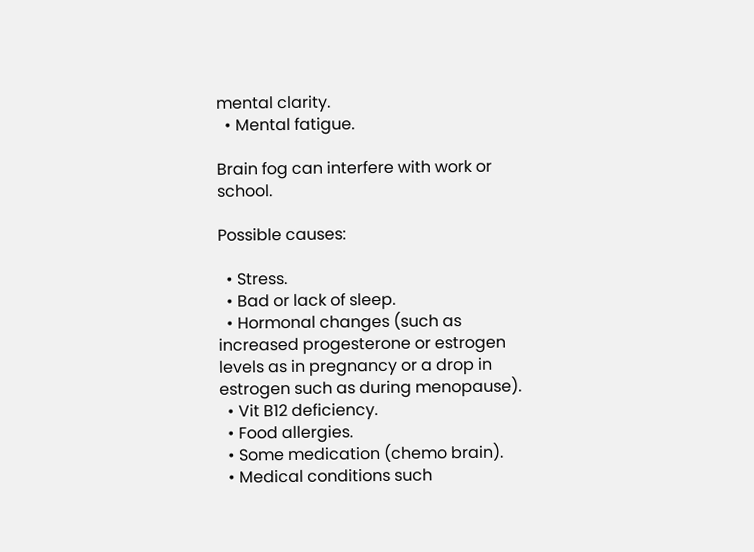mental clarity.
  • Mental fatigue.

Brain fog can interfere with work or school.

Possible causes:

  • Stress.
  • Bad or lack of sleep.
  • Hormonal changes (such as increased progesterone or estrogen levels as in pregnancy or a drop in estrogen such as during menopause).
  • Vit B12 deficiency.
  • Food allergies.
  • Some medication (chemo brain).
  • Medical conditions such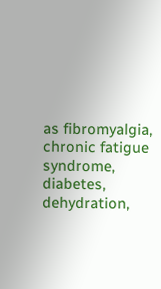as fibromyalgia, chronic fatigue syndrome, diabetes, dehydration,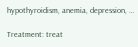hypothyroidism, anemia, depression, …

Treatment: treat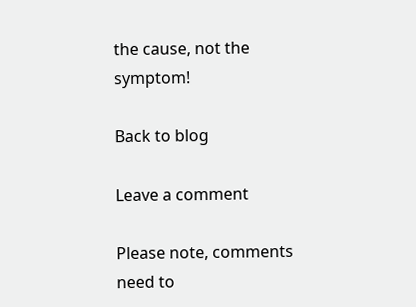the cause, not the symptom!

Back to blog

Leave a comment

Please note, comments need to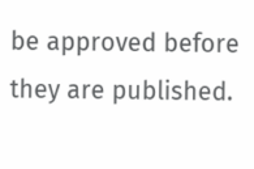be approved before they are published.